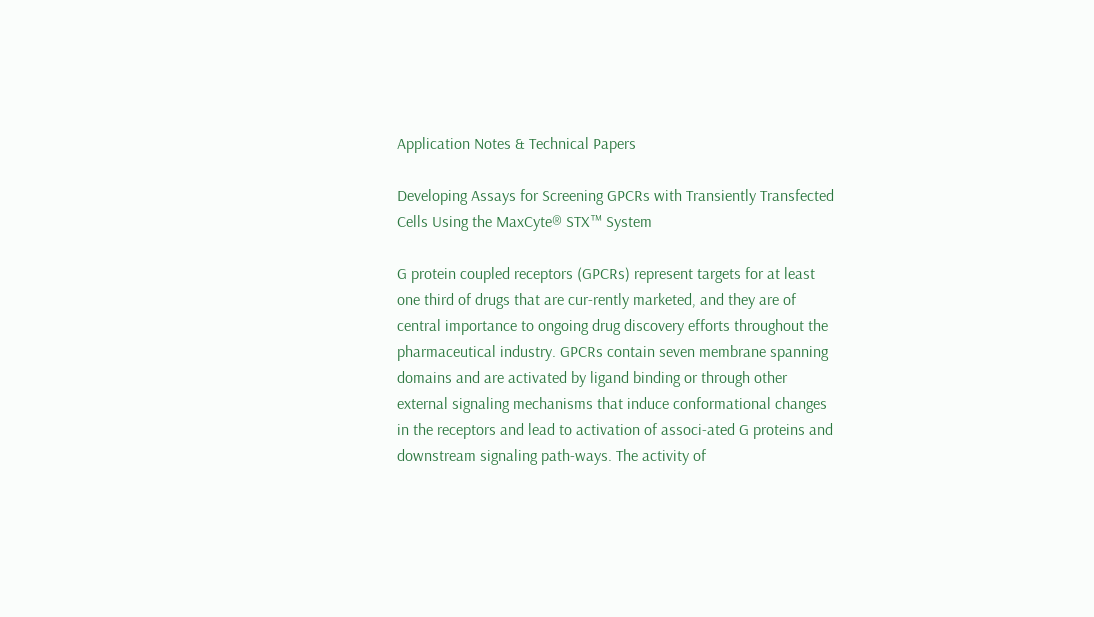Application Notes & Technical Papers

Developing Assays for Screening GPCRs with Transiently Transfected Cells Using the MaxCyte® STX™ System

G protein coupled receptors (GPCRs) represent targets for at least one third of drugs that are cur-rently marketed, and they are of central importance to ongoing drug discovery efforts throughout the pharmaceutical industry. GPCRs contain seven membrane spanning domains and are activated by ligand binding or through other external signaling mechanisms that induce conformational changes in the receptors and lead to activation of associ-ated G proteins and downstream signaling path-ways. The activity of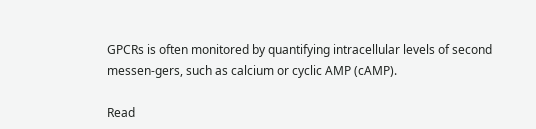GPCRs is often monitored by quantifying intracellular levels of second messen-gers, such as calcium or cyclic AMP (cAMP).

Read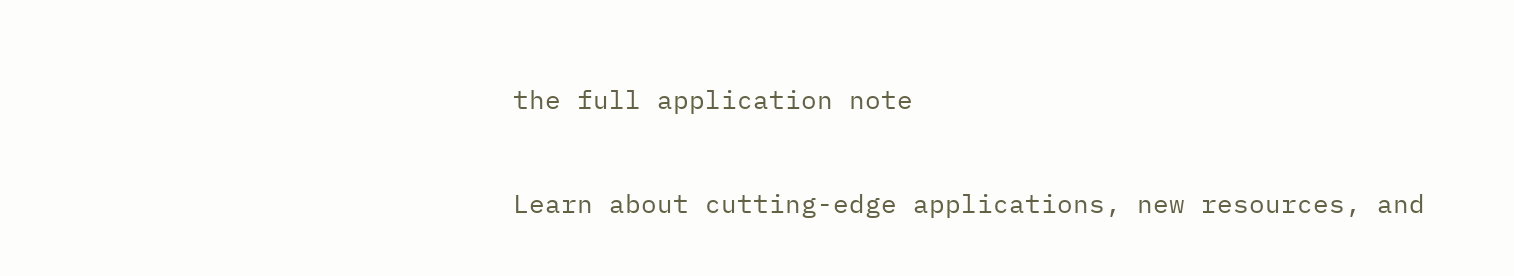the full application note

Learn about cutting-edge applications, new resources, and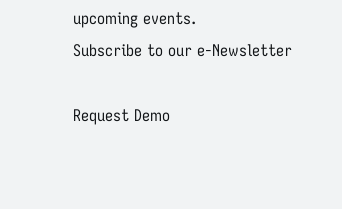upcoming events.
Subscribe to our e-Newsletter

Request Demo